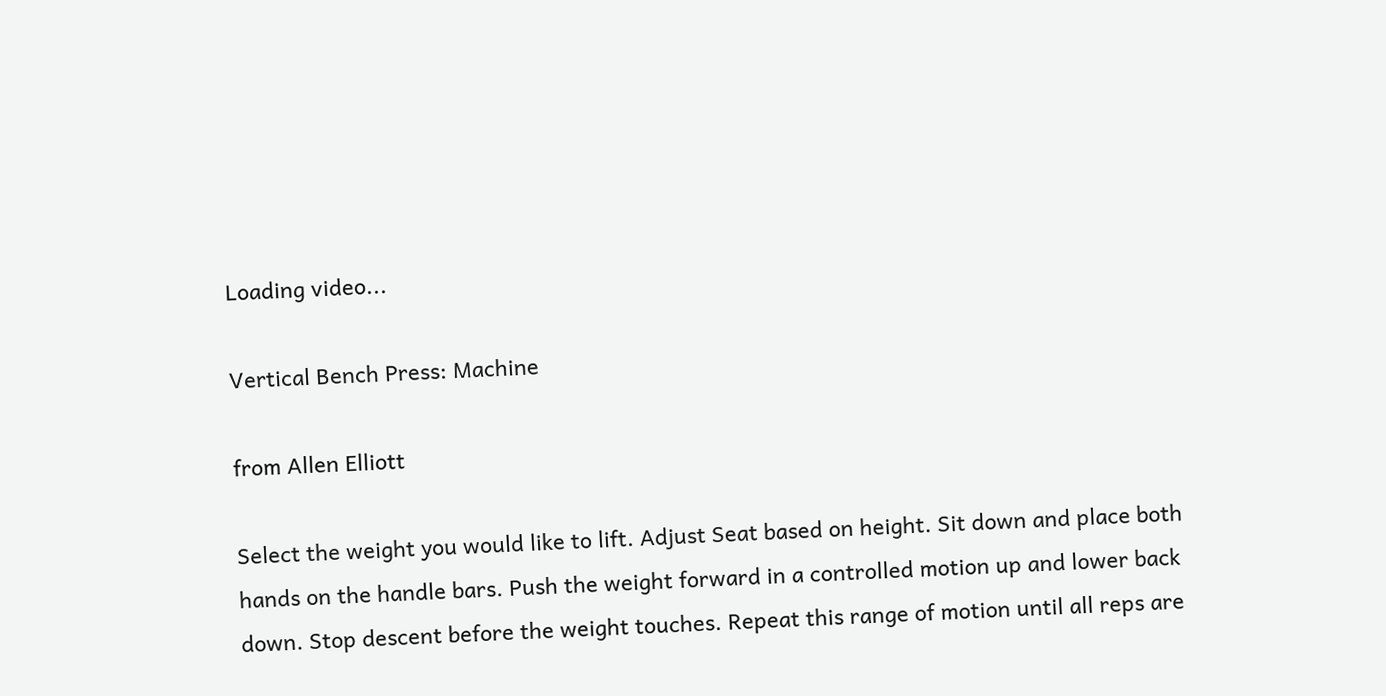Loading video...

Vertical Bench Press: Machine

from Allen Elliott

Select the weight you would like to lift. Adjust Seat based on height. Sit down and place both hands on the handle bars. Push the weight forward in a controlled motion up and lower back down. Stop descent before the weight touches. Repeat this range of motion until all reps are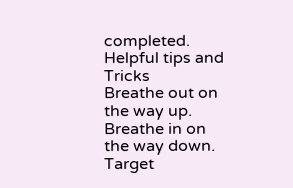completed.
Helpful tips and Tricks
Breathe out on the way up. Breathe in on the way down.
Target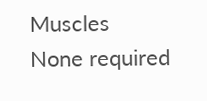Muscles
None required